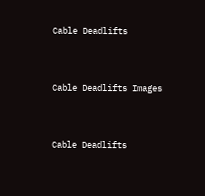Cable Deadlifts


Cable Deadlifts Images


Cable Deadlifts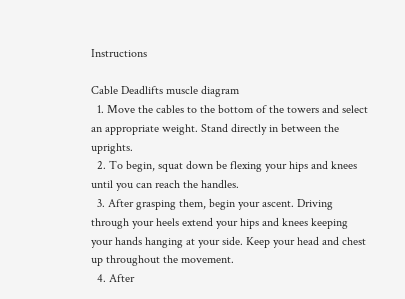Instructions

Cable Deadlifts muscle diagram
  1. Move the cables to the bottom of the towers and select an appropriate weight. Stand directly in between the uprights.
  2. To begin, squat down be flexing your hips and knees until you can reach the handles.
  3. After grasping them, begin your ascent. Driving through your heels extend your hips and knees keeping your hands hanging at your side. Keep your head and chest up throughout the movement.
  4. After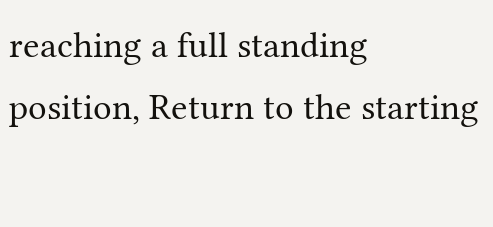reaching a full standing position, Return to the starting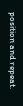position and repeat.